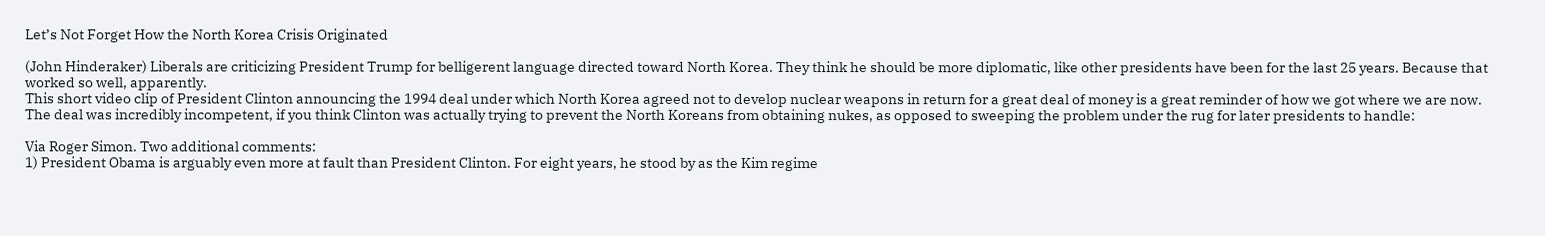Let’s Not Forget How the North Korea Crisis Originated

(John Hinderaker) Liberals are criticizing President Trump for belligerent language directed toward North Korea. They think he should be more diplomatic, like other presidents have been for the last 25 years. Because that worked so well, apparently.
This short video clip of President Clinton announcing the 1994 deal under which North Korea agreed not to develop nuclear weapons in return for a great deal of money is a great reminder of how we got where we are now. The deal was incredibly incompetent, if you think Clinton was actually trying to prevent the North Koreans from obtaining nukes, as opposed to sweeping the problem under the rug for later presidents to handle:

Via Roger Simon. Two additional comments:
1) President Obama is arguably even more at fault than President Clinton. For eight years, he stood by as the Kim regime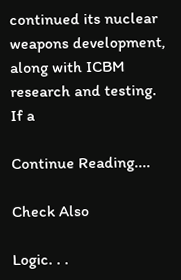continued its nuclear weapons development, along with ICBM research and testing. If a

Continue Reading....

Check Also

Logic. . .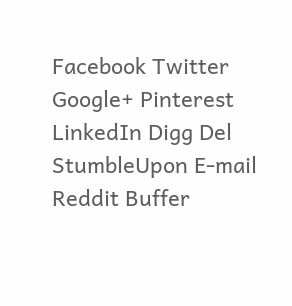Facebook Twitter Google+ Pinterest LinkedIn Digg Del StumbleUpon E-mail Reddit Buffer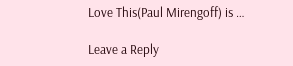Love This(Paul Mirengoff) is …

Leave a Reply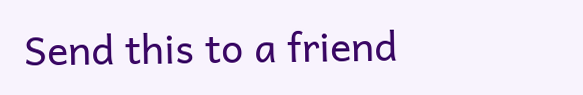Send this to a friend